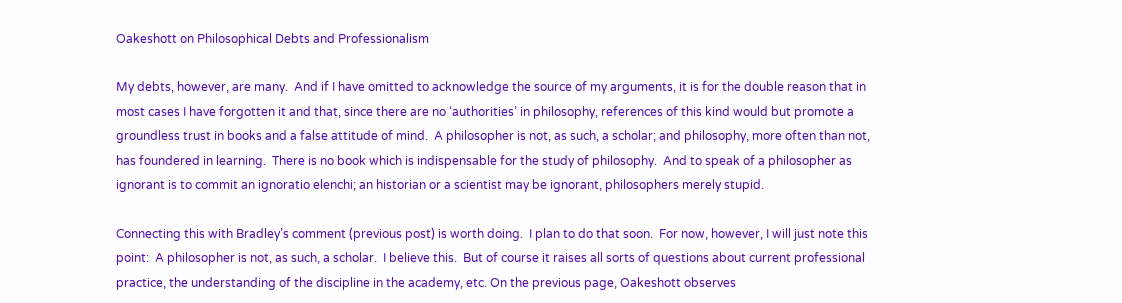Oakeshott on Philosophical Debts and Professionalism

My debts, however, are many.  And if I have omitted to acknowledge the source of my arguments, it is for the double reason that in most cases I have forgotten it and that, since there are no ‘authorities’ in philosophy, references of this kind would but promote a groundless trust in books and a false attitude of mind.  A philosopher is not, as such, a scholar; and philosophy, more often than not, has foundered in learning.  There is no book which is indispensable for the study of philosophy.  And to speak of a philosopher as ignorant is to commit an ignoratio elenchi; an historian or a scientist may be ignorant, philosophers merely stupid.

Connecting this with Bradley’s comment (previous post) is worth doing.  I plan to do that soon.  For now, however, I will just note this point:  A philosopher is not, as such, a scholar.  I believe this.  But of course it raises all sorts of questions about current professional practice, the understanding of the discipline in the academy, etc. On the previous page, Oakeshott observes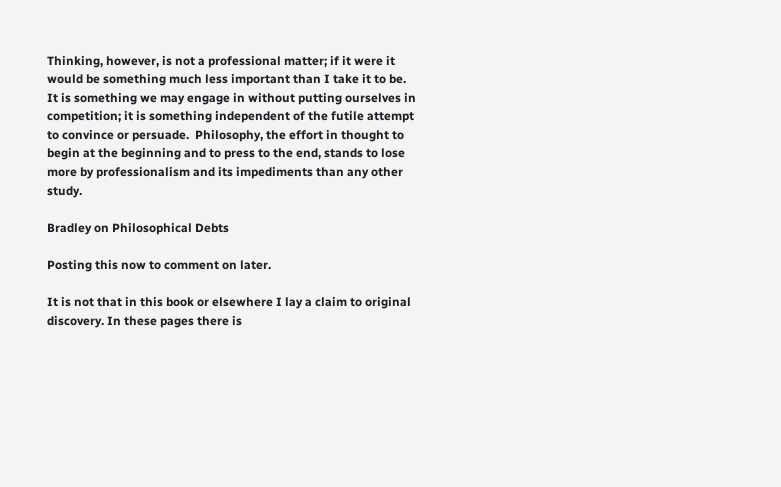Thinking, however, is not a professional matter; if it were it would be something much less important than I take it to be.  It is something we may engage in without putting ourselves in competition; it is something independent of the futile attempt to convince or persuade.  Philosophy, the effort in thought to begin at the beginning and to press to the end, stands to lose more by professionalism and its impediments than any other study.

Bradley on Philosophical Debts

Posting this now to comment on later.

It is not that in this book or elsewhere I lay a claim to original discovery. In these pages there is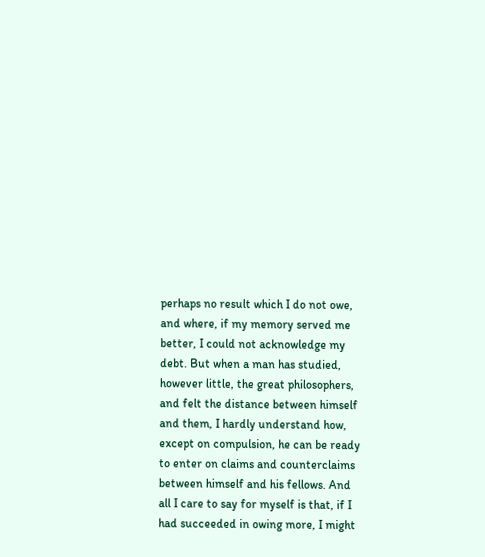perhaps no result which I do not owe, and where, if my memory served me better, I could not acknowledge my debt. But when a man has studied, however little, the great philosophers, and felt the distance between himself and them, I hardly understand how, except on compulsion, he can be ready to enter on claims and counterclaims between himself and his fellows. And all I care to say for myself is that, if I had succeeded in owing more, I might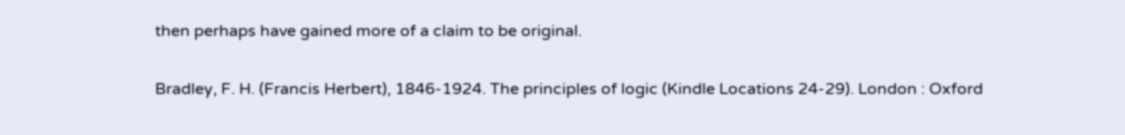then perhaps have gained more of a claim to be original.

Bradley, F. H. (Francis Herbert), 1846-1924. The principles of logic (Kindle Locations 24-29). London : Oxford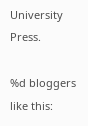University Press.

%d bloggers like this: